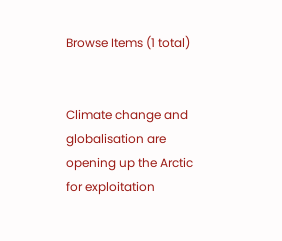Browse Items (1 total)


Climate change and globalisation are opening up the Arctic for exploitation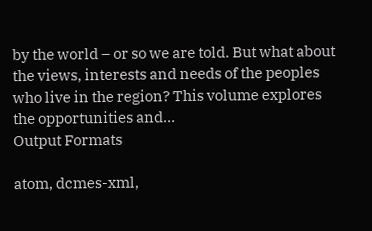by the world – or so we are told. But what about the views, interests and needs of the peoples who live in the region? This volume explores the opportunities and…
Output Formats

atom, dcmes-xml,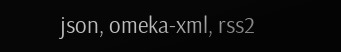json, omeka-xml, rss2